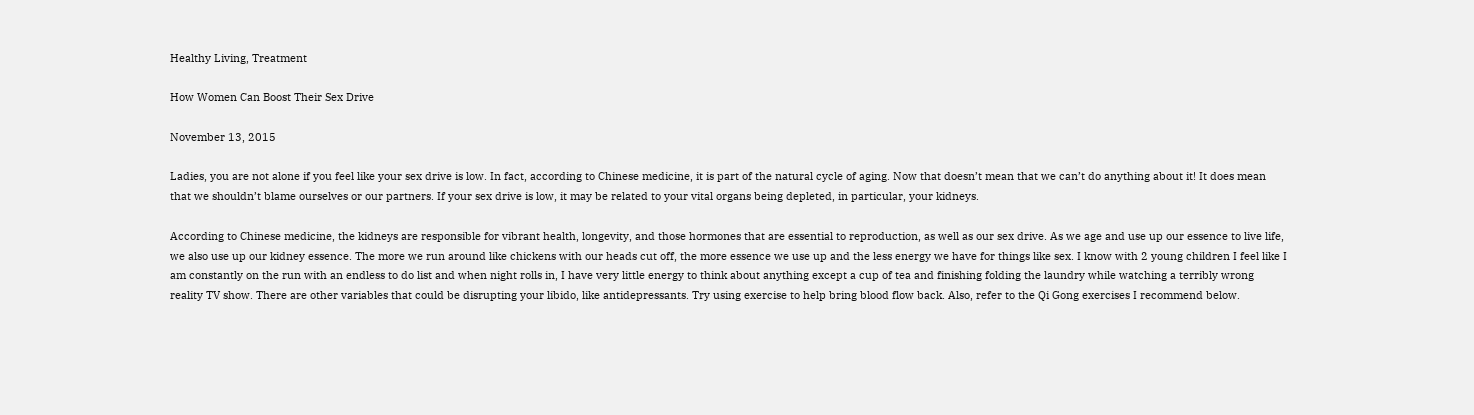Healthy Living, Treatment

How Women Can Boost Their Sex Drive

November 13, 2015

Ladies, you are not alone if you feel like your sex drive is low. In fact, according to Chinese medicine, it is part of the natural cycle of aging. Now that doesn’t mean that we can’t do anything about it! It does mean that we shouldn’t blame ourselves or our partners. If your sex drive is low, it may be related to your vital organs being depleted, in particular, your kidneys.

According to Chinese medicine, the kidneys are responsible for vibrant health, longevity, and those hormones that are essential to reproduction, as well as our sex drive. As we age and use up our essence to live life, we also use up our kidney essence. The more we run around like chickens with our heads cut off, the more essence we use up and the less energy we have for things like sex. I know with 2 young children I feel like I am constantly on the run with an endless to do list and when night rolls in, I have very little energy to think about anything except a cup of tea and finishing folding the laundry while watching a terribly wrong reality TV show. There are other variables that could be disrupting your libido, like antidepressants. Try using exercise to help bring blood flow back. Also, refer to the Qi Gong exercises I recommend below.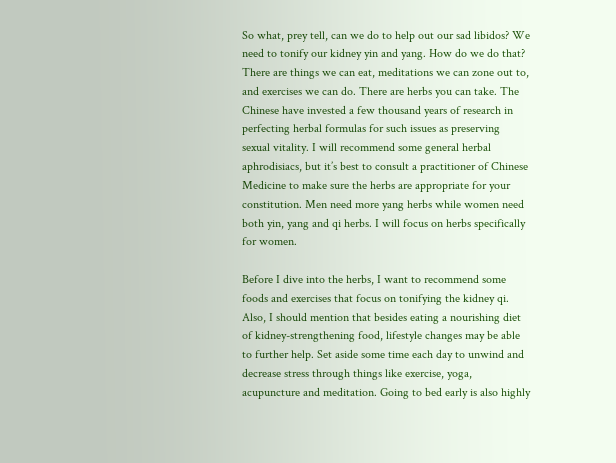So what, prey tell, can we do to help out our sad libidos? We need to tonify our kidney yin and yang. How do we do that? There are things we can eat, meditations we can zone out to, and exercises we can do. There are herbs you can take. The Chinese have invested a few thousand years of research in perfecting herbal formulas for such issues as preserving sexual vitality. I will recommend some general herbal aphrodisiacs, but it’s best to consult a practitioner of Chinese Medicine to make sure the herbs are appropriate for your constitution. Men need more yang herbs while women need both yin, yang and qi herbs. I will focus on herbs specifically for women.

Before I dive into the herbs, I want to recommend some foods and exercises that focus on tonifying the kidney qi. Also, I should mention that besides eating a nourishing diet of kidney-strengthening food, lifestyle changes may be able to further help. Set aside some time each day to unwind and decrease stress through things like exercise, yoga, acupuncture and meditation. Going to bed early is also highly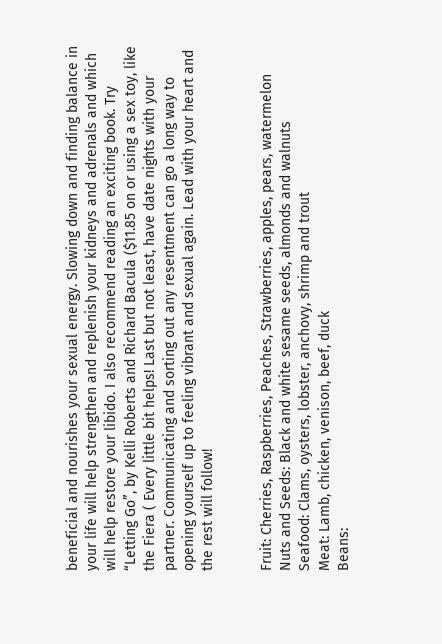beneficial and nourishes your sexual energy. Slowing down and finding balance in your life will help strengthen and replenish your kidneys and adrenals and which will help restore your libido. I also recommend reading an exciting book. Try “Letting Go”, by Kelli Roberts and Richard Bacula ($11.85 on or using a sex toy, like the Fiera ( Every little bit helps! Last but not least, have date nights with your partner. Communicating and sorting out any resentment can go a long way to opening yourself up to feeling vibrant and sexual again. Lead with your heart and the rest will follow!


Fruit: Cherries, Raspberries, Peaches, Strawberries, apples, pears, watermelon
Nuts and Seeds: Black and white sesame seeds, almonds and walnuts
Seafood: Clams, oysters, lobster, anchovy, shrimp and trout
Meat: Lamb, chicken, venison, beef, duck
Beans: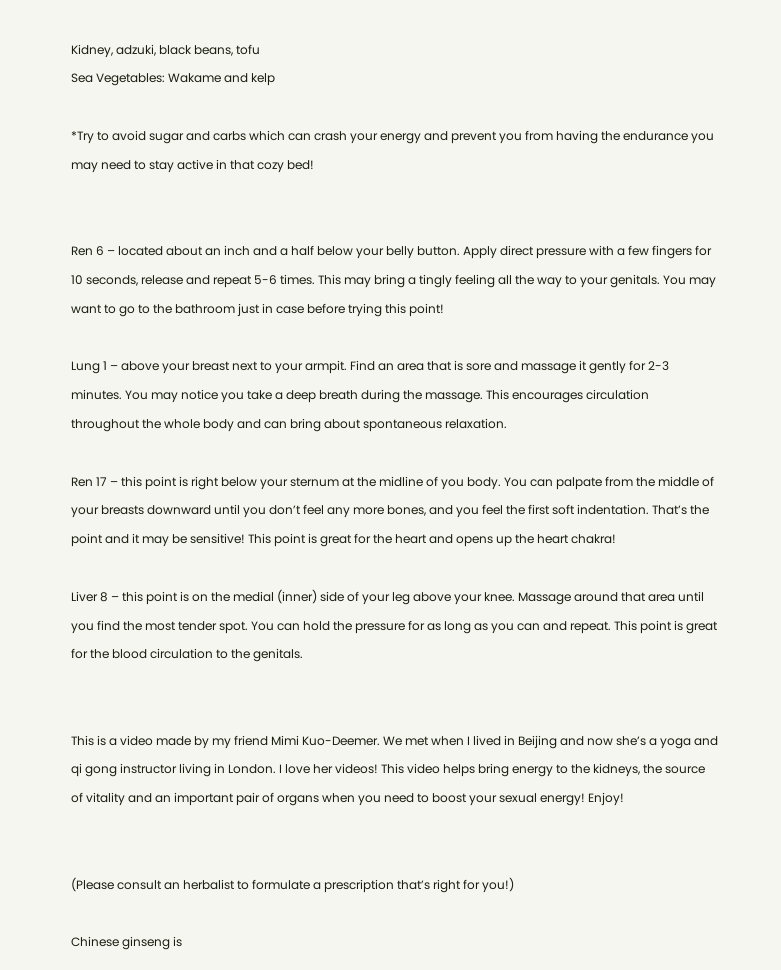Kidney, adzuki, black beans, tofu
Sea Vegetables: Wakame and kelp

*Try to avoid sugar and carbs which can crash your energy and prevent you from having the endurance you may need to stay active in that cozy bed!


Ren 6 – located about an inch and a half below your belly button. Apply direct pressure with a few fingers for 10 seconds, release and repeat 5-6 times. This may bring a tingly feeling all the way to your genitals. You may want to go to the bathroom just in case before trying this point!

Lung 1 – above your breast next to your armpit. Find an area that is sore and massage it gently for 2-3 minutes. You may notice you take a deep breath during the massage. This encourages circulation throughout the whole body and can bring about spontaneous relaxation.

Ren 17 – this point is right below your sternum at the midline of you body. You can palpate from the middle of your breasts downward until you don’t feel any more bones, and you feel the first soft indentation. That’s the point and it may be sensitive! This point is great for the heart and opens up the heart chakra!

Liver 8 – this point is on the medial (inner) side of your leg above your knee. Massage around that area until you find the most tender spot. You can hold the pressure for as long as you can and repeat. This point is great for the blood circulation to the genitals.


This is a video made by my friend Mimi Kuo-Deemer. We met when I lived in Beijing and now she’s a yoga and qi gong instructor living in London. I love her videos! This video helps bring energy to the kidneys, the source of vitality and an important pair of organs when you need to boost your sexual energy! Enjoy!


(Please consult an herbalist to formulate a prescription that’s right for you!)

Chinese ginseng is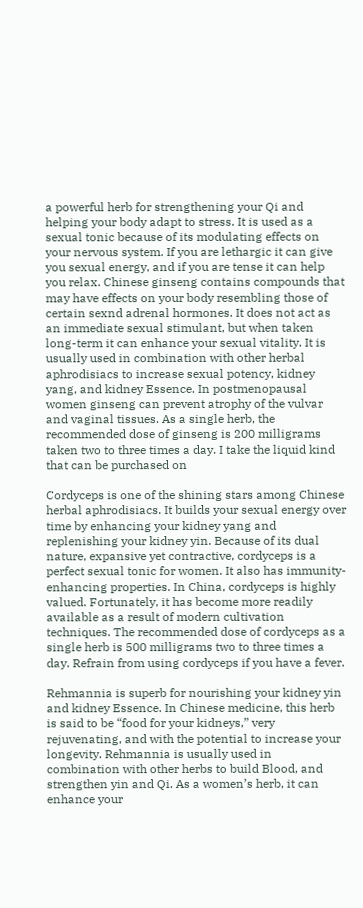a powerful herb for strengthening your Qi and helping your body adapt to stress. It is used as a sexual tonic because of its modulating effects on your nervous system. If you are lethargic it can give you sexual energy, and if you are tense it can help you relax. Chinese ginseng contains compounds that may have effects on your body resembling those of certain sexnd adrenal hormones. It does not act as an immediate sexual stimulant, but when taken long-term it can enhance your sexual vitality. It is usually used in combination with other herbal aphrodisiacs to increase sexual potency, kidney yang, and kidney Essence. In postmenopausal women ginseng can prevent atrophy of the vulvar and vaginal tissues. As a single herb, the recommended dose of ginseng is 200 milligrams taken two to three times a day. I take the liquid kind that can be purchased on

Cordyceps is one of the shining stars among Chinese herbal aphrodisiacs. It builds your sexual energy over time by enhancing your kidney yang and replenishing your kidney yin. Because of its dual nature, expansive yet contractive, cordyceps is a perfect sexual tonic for women. It also has immunity-enhancing properties. In China, cordyceps is highly valued. Fortunately, it has become more readily available as a result of modern cultivation techniques. The recommended dose of cordyceps as a single herb is 500 milligrams two to three times a day. Refrain from using cordyceps if you have a fever.

Rehmannia is superb for nourishing your kidney yin and kidney Essence. In Chinese medicine, this herb is said to be “food for your kidneys,” very rejuvenating, and with the potential to increase your longevity. Rehmannia is usually used in combination with other herbs to build Blood, and strengthen yin and Qi. As a women’s herb, it can enhance your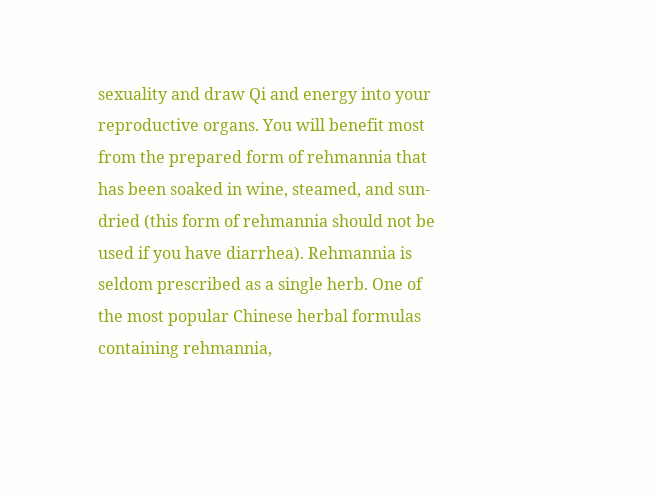sexuality and draw Qi and energy into your reproductive organs. You will benefit most from the prepared form of rehmannia that has been soaked in wine, steamed, and sun-dried (this form of rehmannia should not be used if you have diarrhea). Rehmannia is seldom prescribed as a single herb. One of the most popular Chinese herbal formulas containing rehmannia,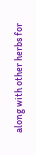along with other herbs for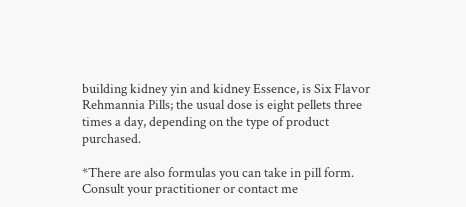building kidney yin and kidney Essence, is Six Flavor Rehmannia Pills; the usual dose is eight pellets three times a day, depending on the type of product purchased.

*There are also formulas you can take in pill form. Consult your practitioner or contact me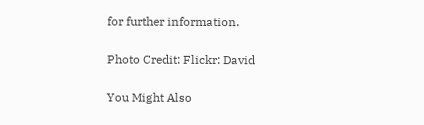for further information.

Photo Credit: Flickr: David

You Might Also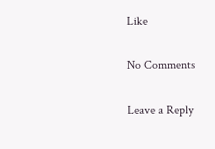Like

No Comments

Leave a Reply